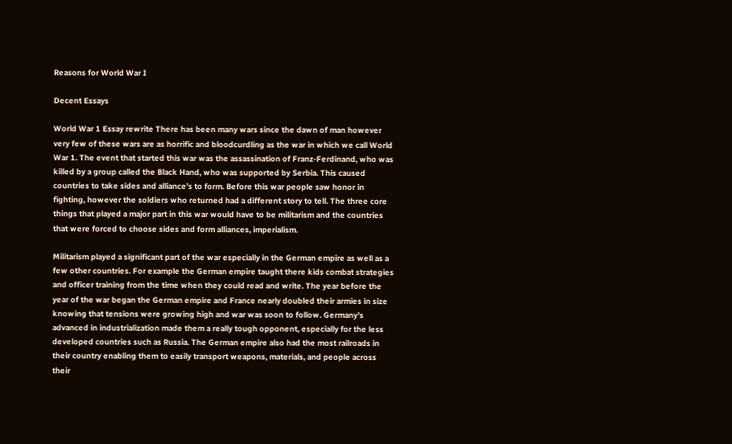Reasons for World War I

Decent Essays

World War 1 Essay rewrite There has been many wars since the dawn of man however very few of these wars are as horrific and bloodcurdling as the war in which we call World War 1. The event that started this war was the assassination of Franz-Ferdinand, who was killed by a group called the Black Hand, who was supported by Serbia. This caused countries to take sides and alliance’s to form. Before this war people saw honor in fighting, however the soldiers who returned had a different story to tell. The three core things that played a major part in this war would have to be militarism and the countries that were forced to choose sides and form alliances, imperialism.

Militarism played a significant part of the war especially in the German empire as well as a few other countries. For example the German empire taught there kids combat strategies and officer training from the time when they could read and write. The year before the year of the war began the German empire and France nearly doubled their armies in size knowing that tensions were growing high and war was soon to follow. Germany’s advanced in industrialization made them a really tough opponent, especially for the less developed countries such as Russia. The German empire also had the most railroads in their country enabling them to easily transport weapons, materials, and people across their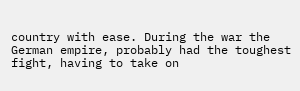country with ease. During the war the German empire, probably had the toughest fight, having to take on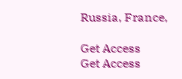Russia, France,

Get Access
Get Access